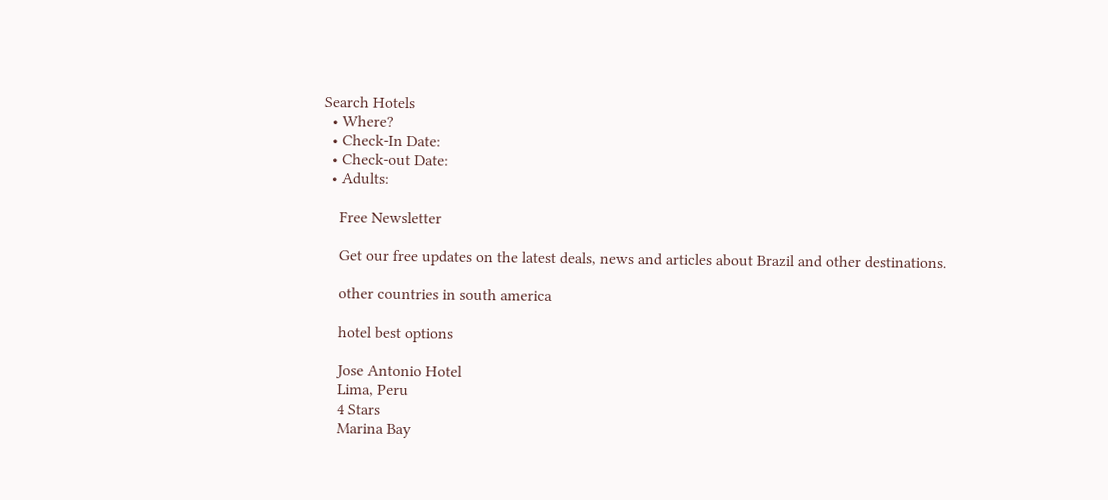Search Hotels
  • Where?
  • Check-In Date:
  • Check-out Date:
  • Adults:

    Free Newsletter

    Get our free updates on the latest deals, news and articles about Brazil and other destinations.

    other countries in south america

    hotel best options

    Jose Antonio Hotel
    Lima, Peru
    4 Stars
    Marina Bay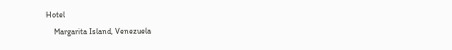Hotel
    Margarita Island, Venezuela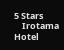5 Stars
    Irotama Hotel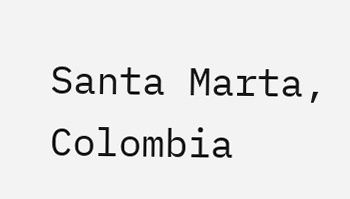Santa Marta, Colombia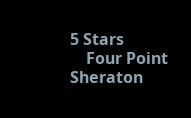5 Stars
    Four Point Sheraton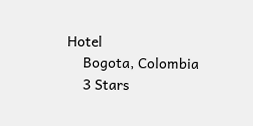Hotel
    Bogota, Colombia
    3 Stars